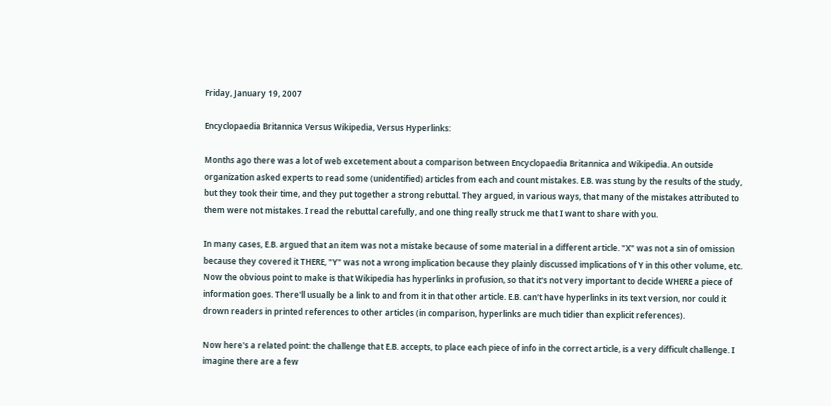Friday, January 19, 2007

Encyclopaedia Britannica Versus Wikipedia, Versus Hyperlinks:

Months ago there was a lot of web excetement about a comparison between Encyclopaedia Britannica and Wikipedia. An outside organization asked experts to read some (unidentified) articles from each and count mistakes. E.B. was stung by the results of the study, but they took their time, and they put together a strong rebuttal. They argued, in various ways, that many of the mistakes attributed to them were not mistakes. I read the rebuttal carefully, and one thing really struck me that I want to share with you.

In many cases, E.B. argued that an item was not a mistake because of some material in a different article. "X" was not a sin of omission because they covered it THERE, "Y" was not a wrong implication because they plainly discussed implications of Y in this other volume, etc. Now the obvious point to make is that Wikipedia has hyperlinks in profusion, so that it's not very important to decide WHERE a piece of information goes. There'll usually be a link to and from it in that other article. E.B. can't have hyperlinks in its text version, nor could it drown readers in printed references to other articles (in comparison, hyperlinks are much tidier than explicit references).

Now here's a related point: the challenge that E.B. accepts, to place each piece of info in the correct article, is a very difficult challenge. I imagine there are a few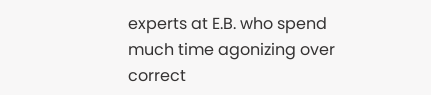experts at E.B. who spend much time agonizing over correct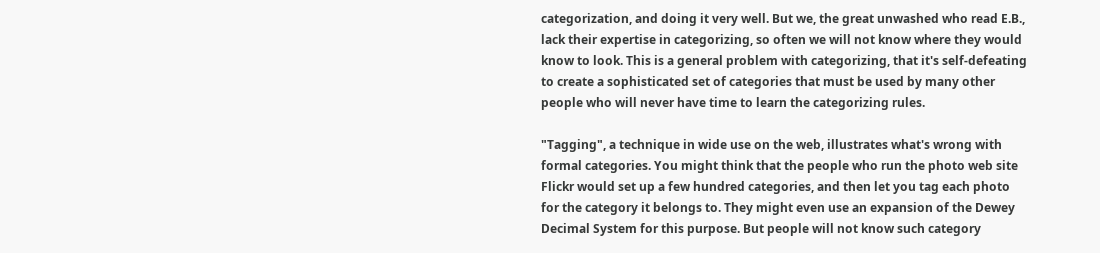categorization, and doing it very well. But we, the great unwashed who read E.B., lack their expertise in categorizing, so often we will not know where they would know to look. This is a general problem with categorizing, that it's self-defeating to create a sophisticated set of categories that must be used by many other people who will never have time to learn the categorizing rules.

"Tagging", a technique in wide use on the web, illustrates what's wrong with formal categories. You might think that the people who run the photo web site Flickr would set up a few hundred categories, and then let you tag each photo for the category it belongs to. They might even use an expansion of the Dewey Decimal System for this purpose. But people will not know such category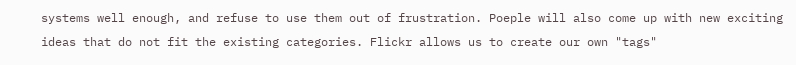systems well enough, and refuse to use them out of frustration. Poeple will also come up with new exciting ideas that do not fit the existing categories. Flickr allows us to create our own "tags"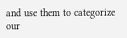and use them to categorize our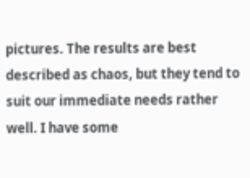pictures. The results are best described as chaos, but they tend to suit our immediate needs rather well. I have some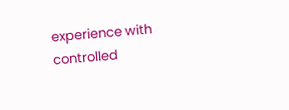experience with controlled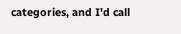categories, and I'd call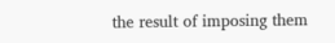the result of imposing them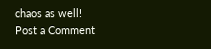chaos as well!
Post a Comment